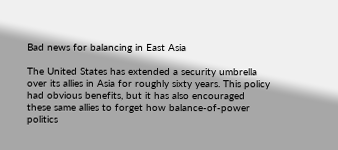Bad news for balancing in East Asia

The United States has extended a security umbrella over its allies in Asia for roughly sixty years. This policy had obvious benefits, but it has also encouraged these same allies to forget how balance-of-power politics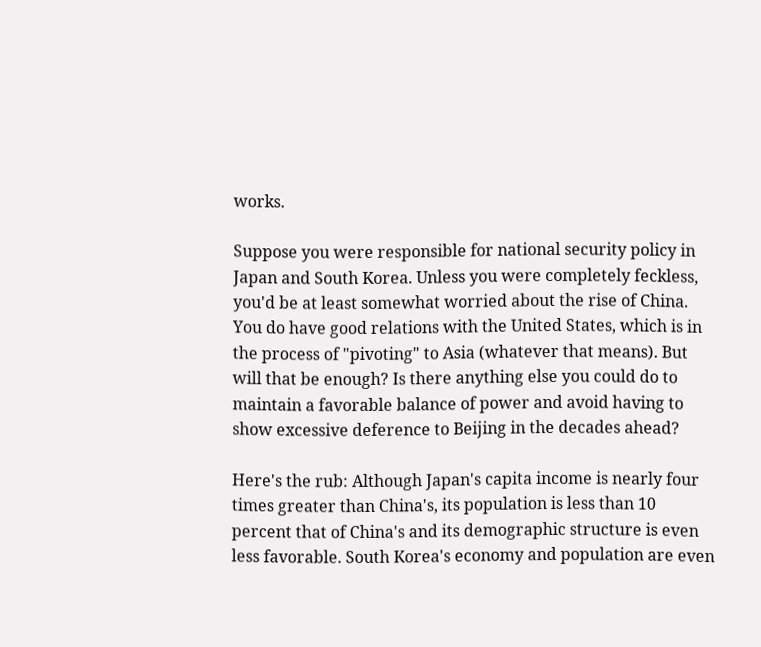works.

Suppose you were responsible for national security policy in Japan and South Korea. Unless you were completely feckless, you'd be at least somewhat worried about the rise of China. You do have good relations with the United States, which is in the process of "pivoting" to Asia (whatever that means). But will that be enough? Is there anything else you could do to maintain a favorable balance of power and avoid having to show excessive deference to Beijing in the decades ahead?

Here's the rub: Although Japan's capita income is nearly four times greater than China's, its population is less than 10 percent that of China's and its demographic structure is even less favorable. South Korea's economy and population are even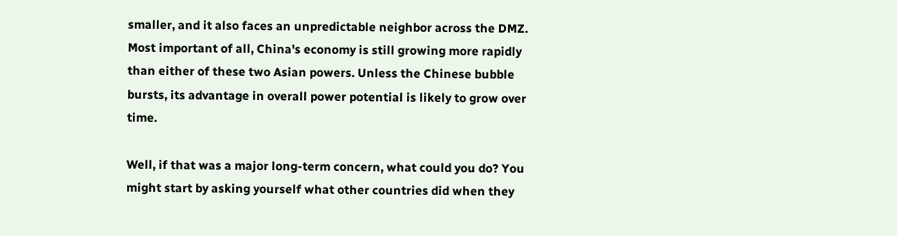smaller, and it also faces an unpredictable neighbor across the DMZ. Most important of all, China's economy is still growing more rapidly than either of these two Asian powers. Unless the Chinese bubble bursts, its advantage in overall power potential is likely to grow over time.

Well, if that was a major long-term concern, what could you do? You might start by asking yourself what other countries did when they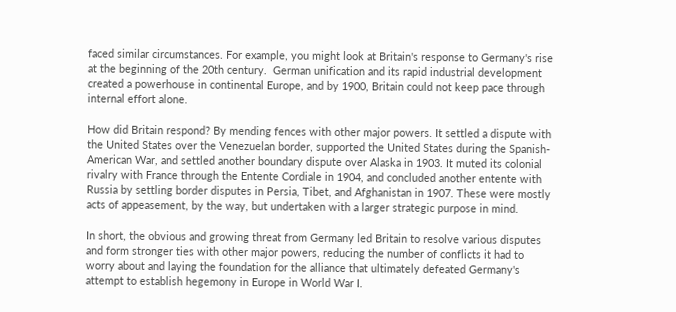faced similar circumstances. For example, you might look at Britain's response to Germany's rise at the beginning of the 20th century.  German unification and its rapid industrial development created a powerhouse in continental Europe, and by 1900, Britain could not keep pace through internal effort alone.

How did Britain respond? By mending fences with other major powers. It settled a dispute with the United States over the Venezuelan border, supported the United States during the Spanish-American War, and settled another boundary dispute over Alaska in 1903. It muted its colonial rivalry with France through the Entente Cordiale in 1904, and concluded another entente with Russia by settling border disputes in Persia, Tibet, and Afghanistan in 1907. These were mostly acts of appeasement, by the way, but undertaken with a larger strategic purpose in mind.

In short, the obvious and growing threat from Germany led Britain to resolve various disputes and form stronger ties with other major powers, reducing the number of conflicts it had to worry about and laying the foundation for the alliance that ultimately defeated Germany's attempt to establish hegemony in Europe in World War I.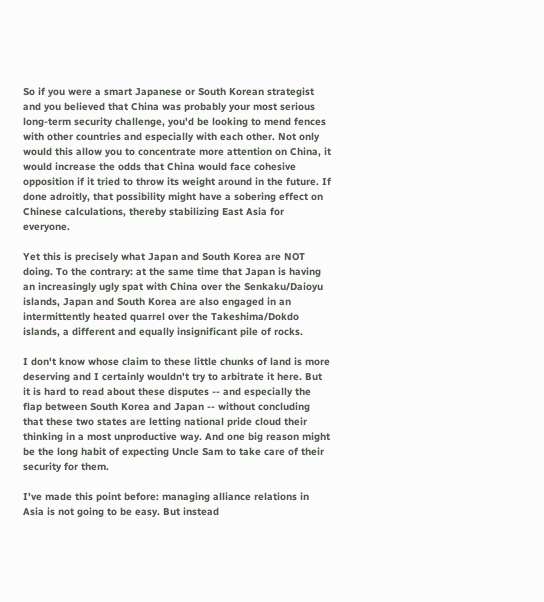So if you were a smart Japanese or South Korean strategist and you believed that China was probably your most serious long-term security challenge, you'd be looking to mend fences with other countries and especially with each other. Not only would this allow you to concentrate more attention on China, it would increase the odds that China would face cohesive opposition if it tried to throw its weight around in the future. If done adroitly, that possibility might have a sobering effect on Chinese calculations, thereby stabilizing East Asia for everyone.

Yet this is precisely what Japan and South Korea are NOT doing. To the contrary: at the same time that Japan is having an increasingly ugly spat with China over the Senkaku/Daioyu islands, Japan and South Korea are also engaged in an intermittently heated quarrel over the Takeshima/Dokdo islands, a different and equally insignificant pile of rocks.

I don't know whose claim to these little chunks of land is more deserving and I certainly wouldn't try to arbitrate it here. But it is hard to read about these disputes -- and especially the flap between South Korea and Japan -- without concluding that these two states are letting national pride cloud their thinking in a most unproductive way. And one big reason might be the long habit of expecting Uncle Sam to take care of their security for them.

I've made this point before: managing alliance relations in Asia is not going to be easy. But instead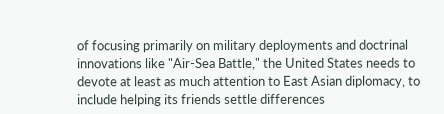of focusing primarily on military deployments and doctrinal innovations like "Air-Sea Battle," the United States needs to devote at least as much attention to East Asian diplomacy, to include helping its friends settle differences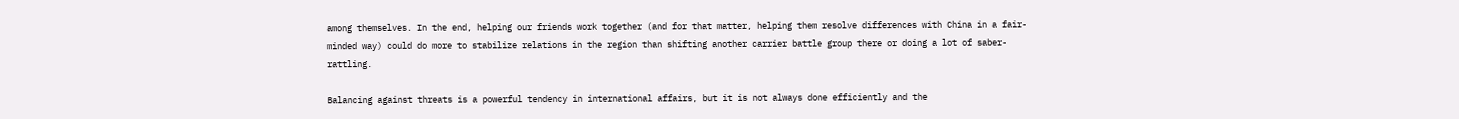among themselves. In the end, helping our friends work together (and for that matter, helping them resolve differences with China in a fair-minded way) could do more to stabilize relations in the region than shifting another carrier battle group there or doing a lot of saber-rattling.

Balancing against threats is a powerful tendency in international affairs, but it is not always done efficiently and the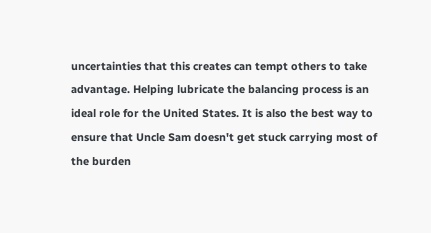uncertainties that this creates can tempt others to take advantage. Helping lubricate the balancing process is an ideal role for the United States. It is also the best way to ensure that Uncle Sam doesn't get stuck carrying most of the burden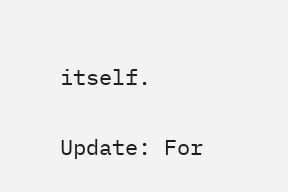itself.

Update: For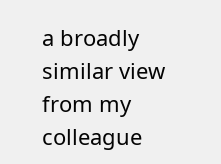a broadly similar view from my colleague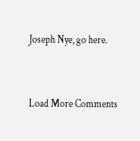Joseph Nye, go here.



Load More Comments